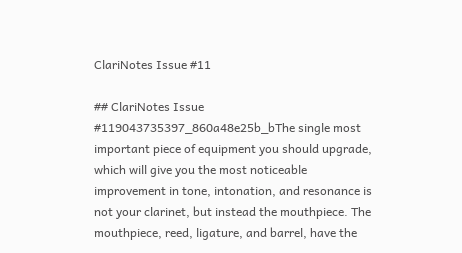ClariNotes Issue #11

## ClariNotes Issue #119043735397_860a48e25b_bThe single most important piece of equipment you should upgrade, which will give you the most noticeable improvement in tone, intonation, and resonance is not your clarinet, but instead the mouthpiece. The mouthpiece, reed, ligature, and barrel, have the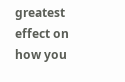greatest effect on how you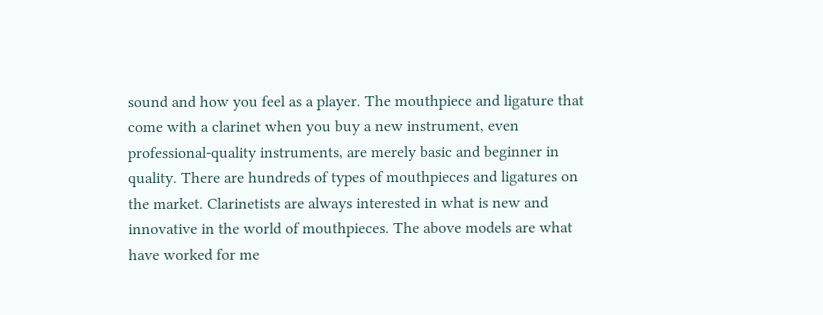sound and how you feel as a player. The mouthpiece and ligature that come with a clarinet when you buy a new instrument, even professional-quality instruments, are merely basic and beginner in quality. There are hundreds of types of mouthpieces and ligatures on the market. Clarinetists are always interested in what is new and innovative in the world of mouthpieces. The above models are what have worked for me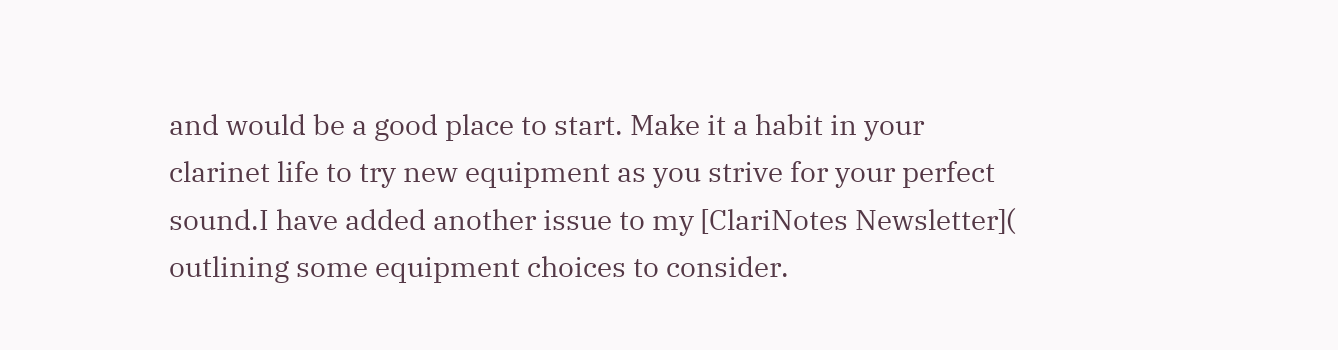and would be a good place to start. Make it a habit in your clarinet life to try new equipment as you strive for your perfect sound.I have added another issue to my [ClariNotes Newsletter]( outlining some equipment choices to consider.